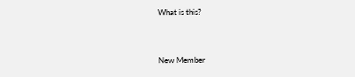What is this?


New Member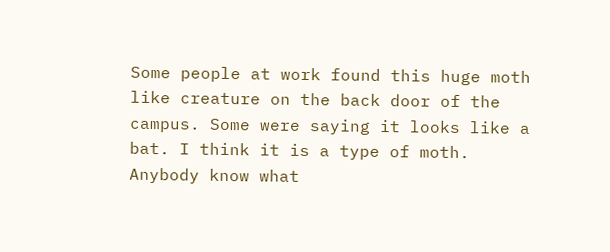Some people at work found this huge moth like creature on the back door of the campus. Some were saying it looks like a bat. I think it is a type of moth. Anybody know what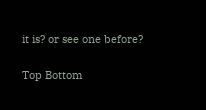it is? or see one before?


Top Bottom